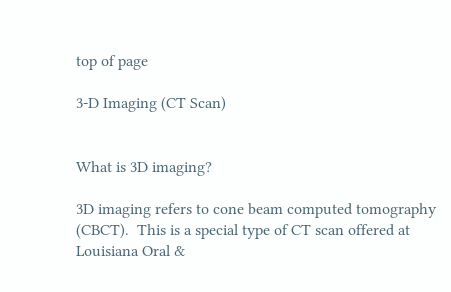top of page

3-D Imaging (CT Scan)


What is 3D imaging?

3D imaging refers to cone beam computed tomography (CBCT).  This is a special type of CT scan offered at Louisiana Oral &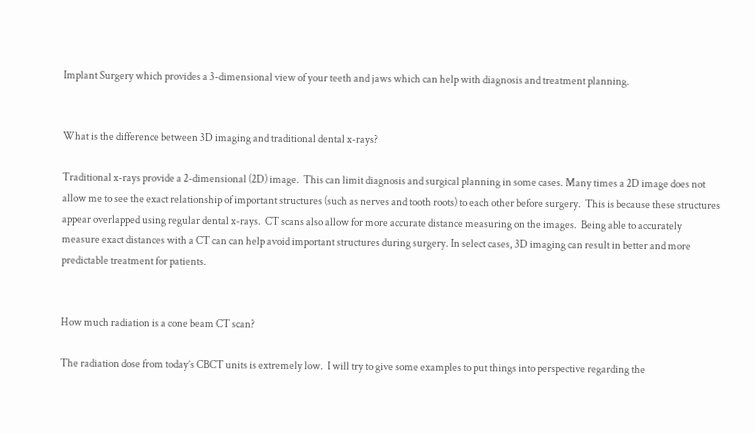Implant Surgery which provides a 3-dimensional view of your teeth and jaws which can help with diagnosis and treatment planning.


What is the difference between 3D imaging and traditional dental x-rays?

Traditional x-rays provide a 2-dimensional (2D) image.  This can limit diagnosis and surgical planning in some cases. Many times a 2D image does not allow me to see the exact relationship of important structures (such as nerves and tooth roots) to each other before surgery.  This is because these structures appear overlapped using regular dental x-rays.  CT scans also allow for more accurate distance measuring on the images.  Being able to accurately measure exact distances with a CT can can help avoid important structures during surgery. In select cases, 3D imaging can result in better and more predictable treatment for patients.


How much radiation is a cone beam CT scan?

The radiation dose from today’s CBCT units is extremely low.  I will try to give some examples to put things into perspective regarding the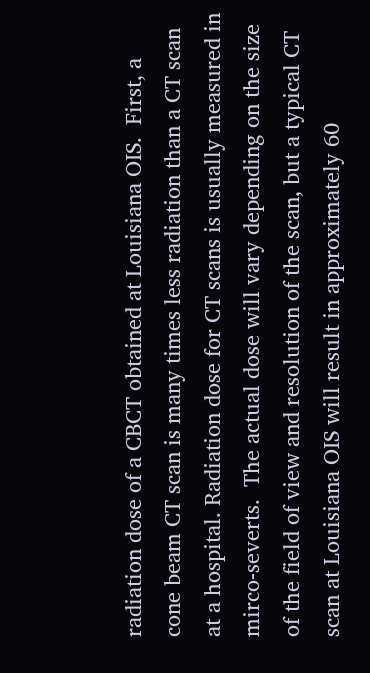radiation dose of a CBCT obtained at Louisiana OIS.  First, a cone beam CT scan is many times less radiation than a CT scan at a hospital. Radiation dose for CT scans is usually measured in mirco-severts.  The actual dose will vary depending on the size of the field of view and resolution of the scan, but a typical CT scan at Louisiana OIS will result in approximately 60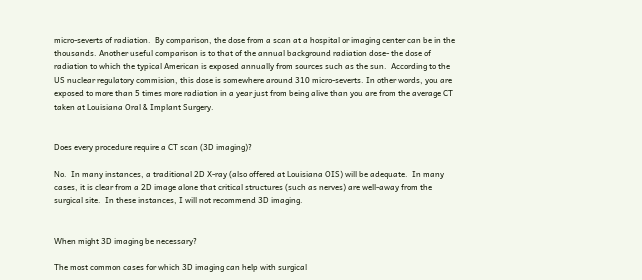micro-severts of radiation.  By comparison, the dose from a scan at a hospital or imaging center can be in the thousands. Another useful comparison is to that of the annual background radiation dose- the dose of radiation to which the typical American is exposed annually from sources such as the sun.  According to the US nuclear regulatory commision, this dose is somewhere around 310 micro-severts. In other words, you are exposed to more than 5 times more radiation in a year just from being alive than you are from the average CT taken at Louisiana Oral & Implant Surgery.


Does every procedure require a CT scan (3D imaging)?

No.  In many instances, a traditional 2D X-ray (also offered at Louisiana OIS) will be adequate.  In many cases, it is clear from a 2D image alone that critical structures (such as nerves) are well-away from the surgical site.  In these instances, I will not recommend 3D imaging.


When might 3D imaging be necessary?

The most common cases for which 3D imaging can help with surgical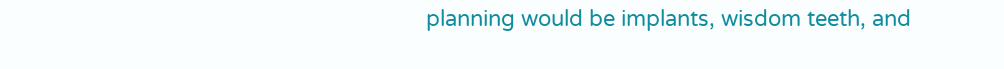planning would be implants, wisdom teeth, and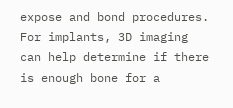expose and bond procedures.  For implants, 3D imaging can help determine if there is enough bone for a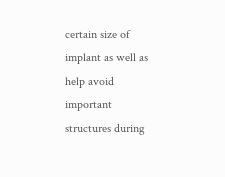certain size of implant as well as help avoid important structures during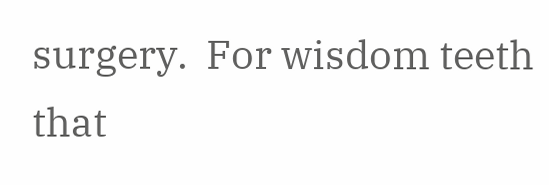surgery.  For wisdom teeth that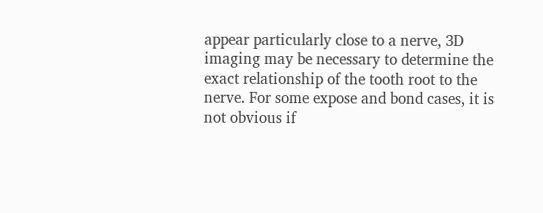appear particularly close to a nerve, 3D imaging may be necessary to determine the exact relationship of the tooth root to the nerve. For some expose and bond cases, it is not obvious if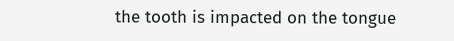the tooth is impacted on the tongue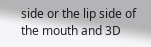side or the lip side of the mouth and 3D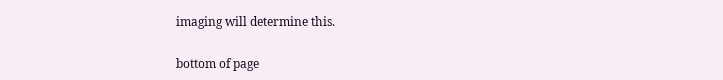imaging will determine this.

bottom of page